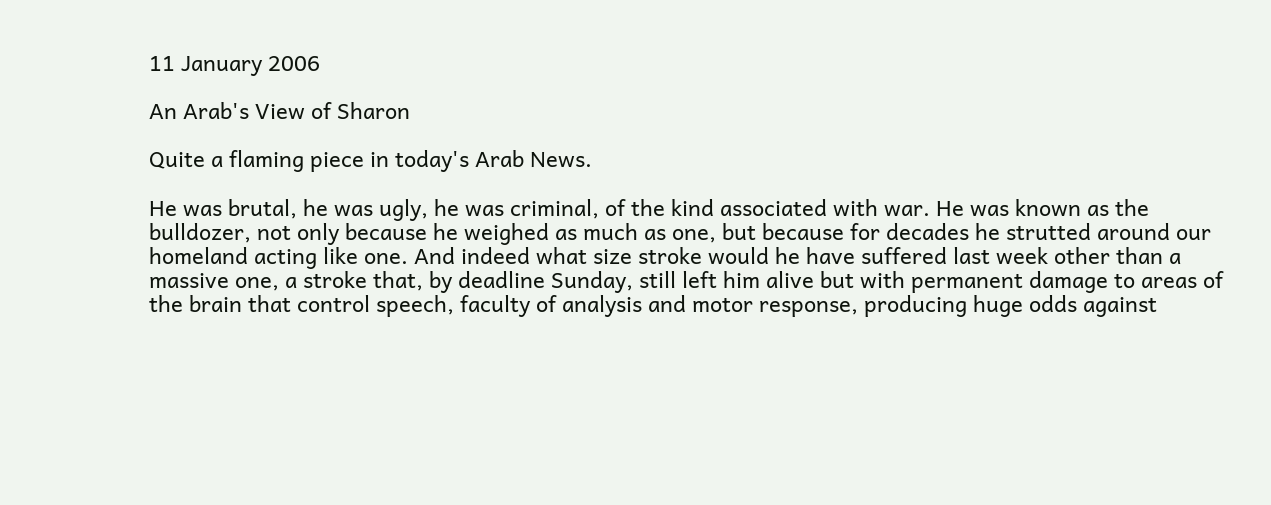11 January 2006

An Arab's View of Sharon

Quite a flaming piece in today's Arab News.

He was brutal, he was ugly, he was criminal, of the kind associated with war. He was known as the bulldozer, not only because he weighed as much as one, but because for decades he strutted around our homeland acting like one. And indeed what size stroke would he have suffered last week other than a massive one, a stroke that, by deadline Sunday, still left him alive but with permanent damage to areas of the brain that control speech, faculty of analysis and motor response, producing huge odds against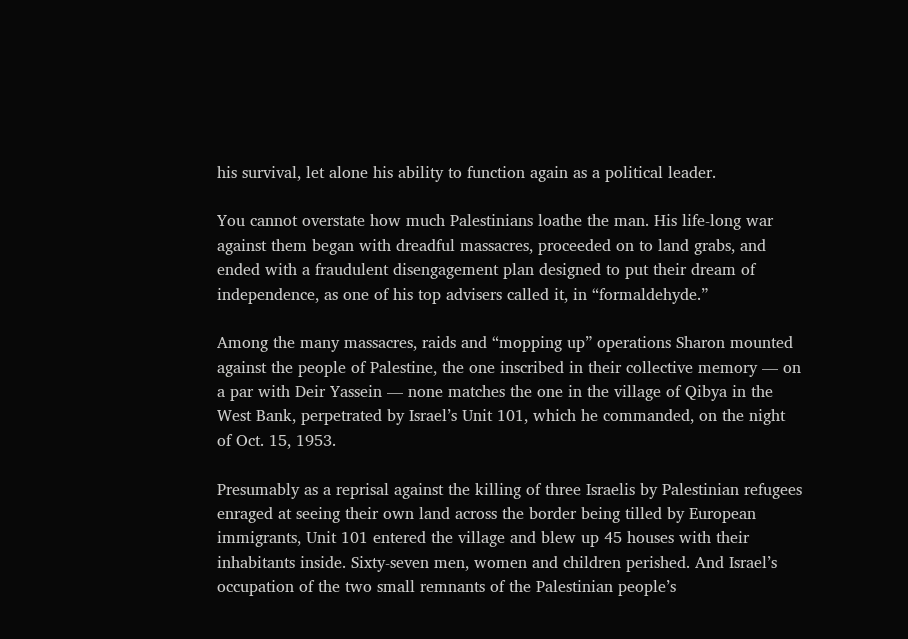his survival, let alone his ability to function again as a political leader.

You cannot overstate how much Palestinians loathe the man. His life-long war against them began with dreadful massacres, proceeded on to land grabs, and ended with a fraudulent disengagement plan designed to put their dream of independence, as one of his top advisers called it, in “formaldehyde.”

Among the many massacres, raids and “mopping up” operations Sharon mounted against the people of Palestine, the one inscribed in their collective memory — on a par with Deir Yassein — none matches the one in the village of Qibya in the West Bank, perpetrated by Israel’s Unit 101, which he commanded, on the night of Oct. 15, 1953.

Presumably as a reprisal against the killing of three Israelis by Palestinian refugees enraged at seeing their own land across the border being tilled by European immigrants, Unit 101 entered the village and blew up 45 houses with their inhabitants inside. Sixty-seven men, women and children perished. And Israel’s occupation of the two small remnants of the Palestinian people’s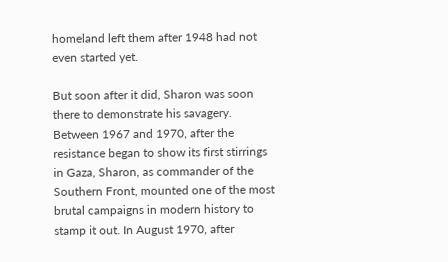homeland left them after 1948 had not even started yet.

But soon after it did, Sharon was soon there to demonstrate his savagery. Between 1967 and 1970, after the resistance began to show its first stirrings in Gaza, Sharon, as commander of the Southern Front, mounted one of the most brutal campaigns in modern history to stamp it out. In August 1970, after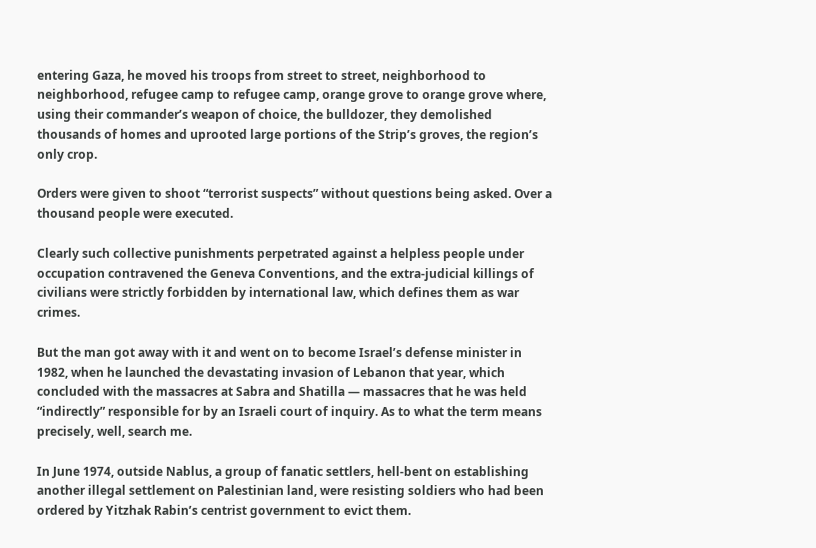entering Gaza, he moved his troops from street to street, neighborhood to neighborhood, refugee camp to refugee camp, orange grove to orange grove where, using their commander’s weapon of choice, the bulldozer, they demolished thousands of homes and uprooted large portions of the Strip’s groves, the region’s only crop.

Orders were given to shoot “terrorist suspects” without questions being asked. Over a thousand people were executed.

Clearly such collective punishments perpetrated against a helpless people under occupation contravened the Geneva Conventions, and the extra-judicial killings of civilians were strictly forbidden by international law, which defines them as war crimes.

But the man got away with it and went on to become Israel’s defense minister in 1982, when he launched the devastating invasion of Lebanon that year, which concluded with the massacres at Sabra and Shatilla — massacres that he was held “indirectly” responsible for by an Israeli court of inquiry. As to what the term means precisely, well, search me.

In June 1974, outside Nablus, a group of fanatic settlers, hell-bent on establishing another illegal settlement on Palestinian land, were resisting soldiers who had been ordered by Yitzhak Rabin’s centrist government to evict them.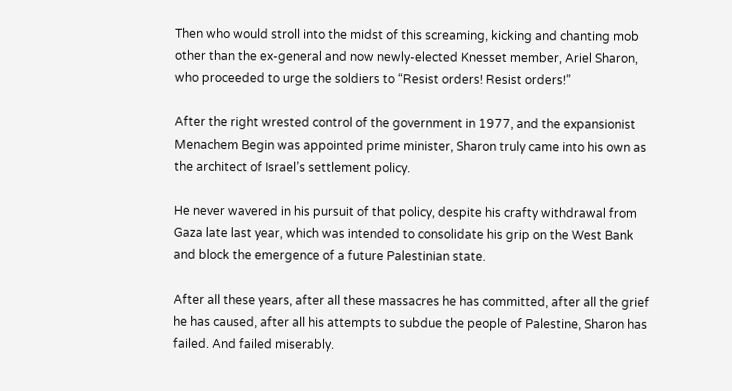Then who would stroll into the midst of this screaming, kicking and chanting mob other than the ex-general and now newly-elected Knesset member, Ariel Sharon, who proceeded to urge the soldiers to “Resist orders! Resist orders!”

After the right wrested control of the government in 1977, and the expansionist Menachem Begin was appointed prime minister, Sharon truly came into his own as the architect of Israel’s settlement policy.

He never wavered in his pursuit of that policy, despite his crafty withdrawal from Gaza late last year, which was intended to consolidate his grip on the West Bank and block the emergence of a future Palestinian state.

After all these years, after all these massacres he has committed, after all the grief he has caused, after all his attempts to subdue the people of Palestine, Sharon has failed. And failed miserably.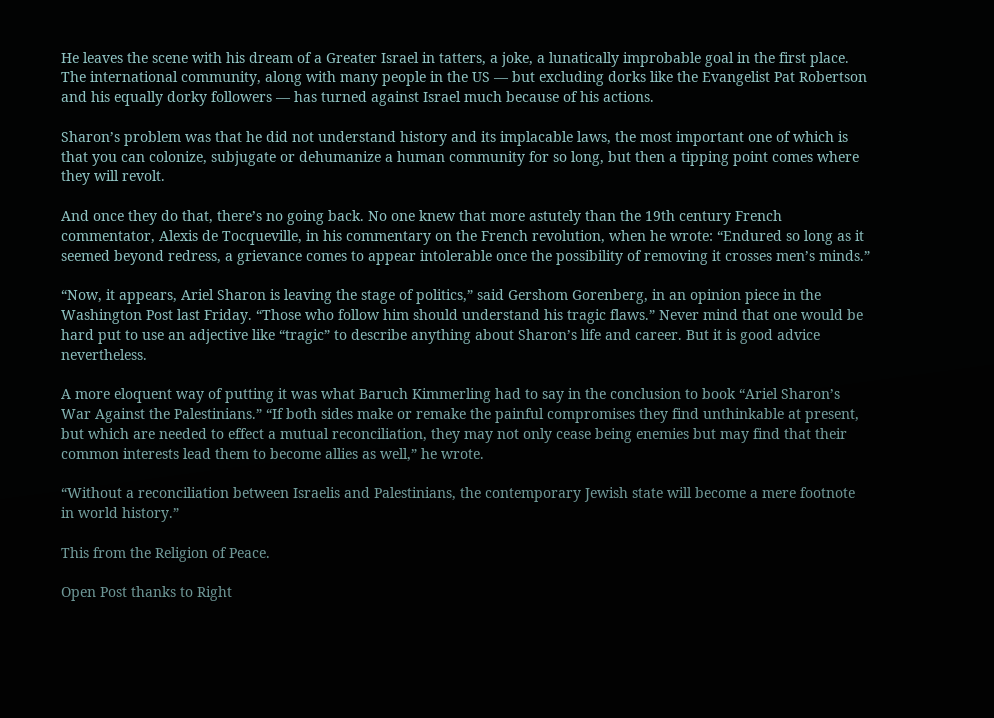He leaves the scene with his dream of a Greater Israel in tatters, a joke, a lunatically improbable goal in the first place. The international community, along with many people in the US — but excluding dorks like the Evangelist Pat Robertson and his equally dorky followers — has turned against Israel much because of his actions.

Sharon’s problem was that he did not understand history and its implacable laws, the most important one of which is that you can colonize, subjugate or dehumanize a human community for so long, but then a tipping point comes where they will revolt.

And once they do that, there’s no going back. No one knew that more astutely than the 19th century French commentator, Alexis de Tocqueville, in his commentary on the French revolution, when he wrote: “Endured so long as it seemed beyond redress, a grievance comes to appear intolerable once the possibility of removing it crosses men’s minds.”

“Now, it appears, Ariel Sharon is leaving the stage of politics,” said Gershom Gorenberg, in an opinion piece in the Washington Post last Friday. “Those who follow him should understand his tragic flaws.” Never mind that one would be hard put to use an adjective like “tragic” to describe anything about Sharon’s life and career. But it is good advice nevertheless.

A more eloquent way of putting it was what Baruch Kimmerling had to say in the conclusion to book “Ariel Sharon’s War Against the Palestinians.” “If both sides make or remake the painful compromises they find unthinkable at present, but which are needed to effect a mutual reconciliation, they may not only cease being enemies but may find that their common interests lead them to become allies as well,” he wrote.

“Without a reconciliation between Israelis and Palestinians, the contemporary Jewish state will become a mere footnote in world history.”

This from the Religion of Peace.

Open Post thanks to Right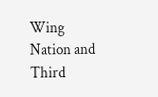Wing Nation and Third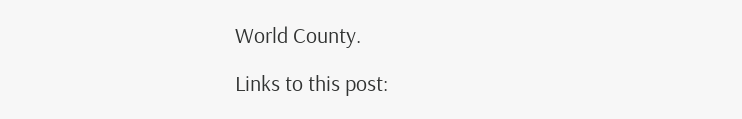World County.

Links to this post: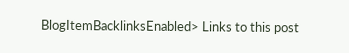BlogItemBacklinksEnabled> Links to this post